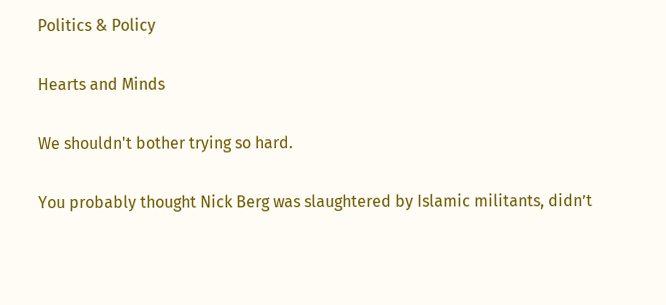Politics & Policy

Hearts and Minds

We shouldn't bother trying so hard.

You probably thought Nick Berg was slaughtered by Islamic militants, didn’t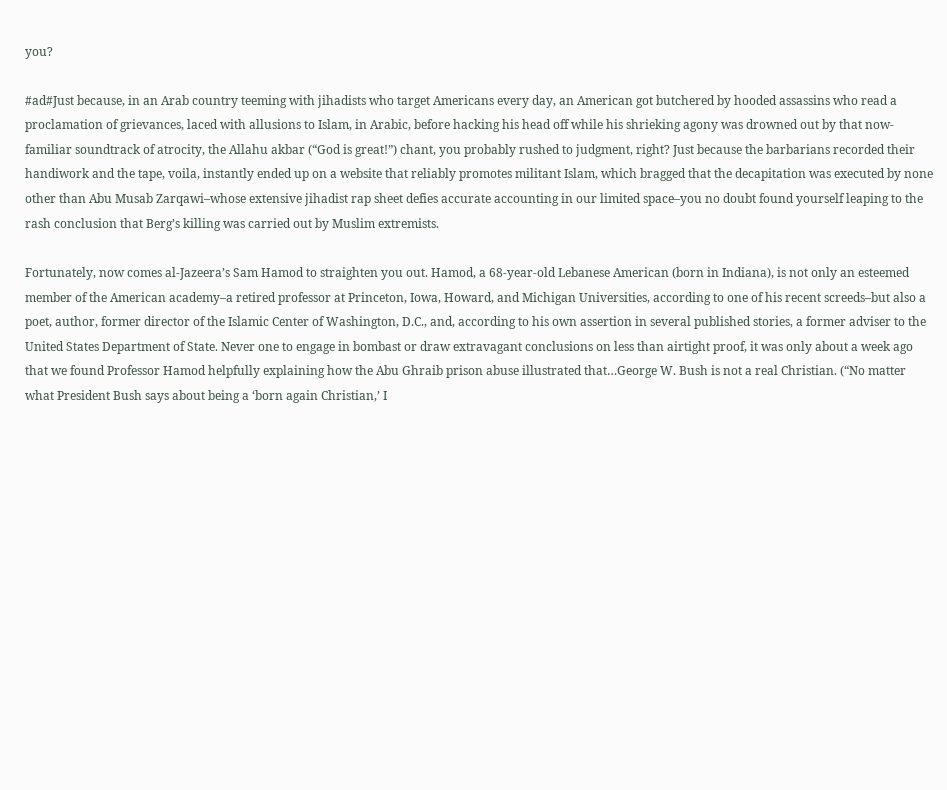you?

#ad#Just because, in an Arab country teeming with jihadists who target Americans every day, an American got butchered by hooded assassins who read a proclamation of grievances, laced with allusions to Islam, in Arabic, before hacking his head off while his shrieking agony was drowned out by that now-familiar soundtrack of atrocity, the Allahu akbar (“God is great!”) chant, you probably rushed to judgment, right? Just because the barbarians recorded their handiwork and the tape, voila, instantly ended up on a website that reliably promotes militant Islam, which bragged that the decapitation was executed by none other than Abu Musab Zarqawi–whose extensive jihadist rap sheet defies accurate accounting in our limited space–you no doubt found yourself leaping to the rash conclusion that Berg’s killing was carried out by Muslim extremists.

Fortunately, now comes al-Jazeera’s Sam Hamod to straighten you out. Hamod, a 68-year-old Lebanese American (born in Indiana), is not only an esteemed member of the American academy–a retired professor at Princeton, Iowa, Howard, and Michigan Universities, according to one of his recent screeds–but also a poet, author, former director of the Islamic Center of Washington, D.C., and, according to his own assertion in several published stories, a former adviser to the United States Department of State. Never one to engage in bombast or draw extravagant conclusions on less than airtight proof, it was only about a week ago that we found Professor Hamod helpfully explaining how the Abu Ghraib prison abuse illustrated that…George W. Bush is not a real Christian. (“No matter what President Bush says about being a ‘born again Christian,’ I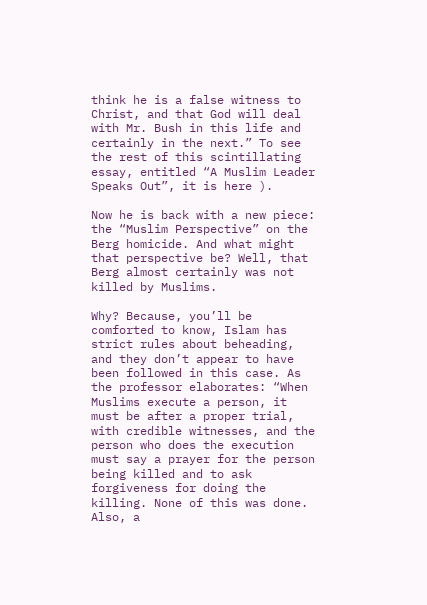think he is a false witness to Christ, and that God will deal with Mr. Bush in this life and certainly in the next.” To see the rest of this scintillating essay, entitled “A Muslim Leader Speaks Out”, it is here ).

Now he is back with a new piece: the “Muslim Perspective” on the Berg homicide. And what might that perspective be? Well, that Berg almost certainly was not killed by Muslims.

Why? Because, you’ll be comforted to know, Islam has strict rules about beheading, and they don’t appear to have been followed in this case. As the professor elaborates: “When Muslims execute a person, it must be after a proper trial, with credible witnesses, and the person who does the execution must say a prayer for the person being killed and to ask forgiveness for doing the killing. None of this was done. Also, a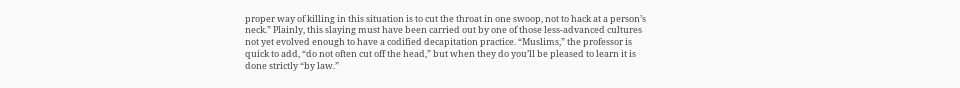proper way of killing in this situation is to cut the throat in one swoop, not to hack at a person’s neck.” Plainly, this slaying must have been carried out by one of those less-advanced cultures not yet evolved enough to have a codified decapitation practice. “Muslims,” the professor is quick to add, “do not often cut off the head,” but when they do you’ll be pleased to learn it is done strictly “by law.”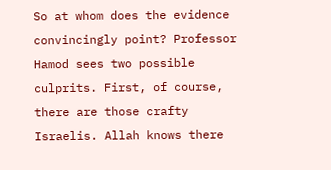So at whom does the evidence convincingly point? Professor Hamod sees two possible culprits. First, of course, there are those crafty Israelis. Allah knows there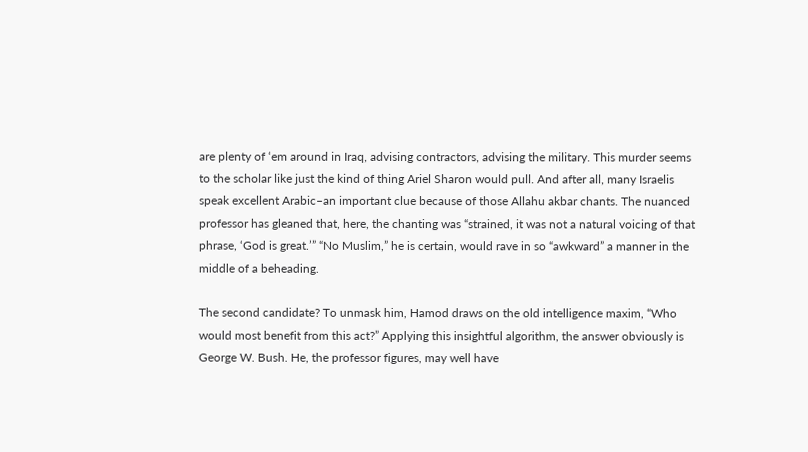are plenty of ‘em around in Iraq, advising contractors, advising the military. This murder seems to the scholar like just the kind of thing Ariel Sharon would pull. And after all, many Israelis speak excellent Arabic–an important clue because of those Allahu akbar chants. The nuanced professor has gleaned that, here, the chanting was “strained, it was not a natural voicing of that phrase, ‘God is great.’” “No Muslim,” he is certain, would rave in so “awkward” a manner in the middle of a beheading.

The second candidate? To unmask him, Hamod draws on the old intelligence maxim, “Who would most benefit from this act?” Applying this insightful algorithm, the answer obviously is George W. Bush. He, the professor figures, may well have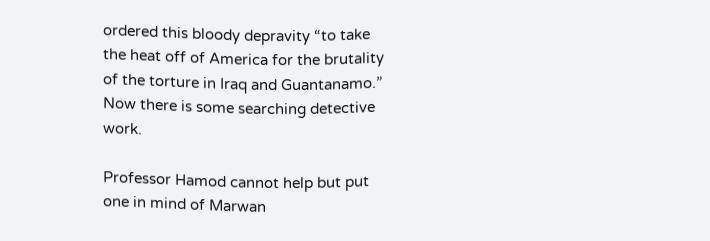ordered this bloody depravity “to take the heat off of America for the brutality of the torture in Iraq and Guantanamo.” Now there is some searching detective work.

Professor Hamod cannot help but put one in mind of Marwan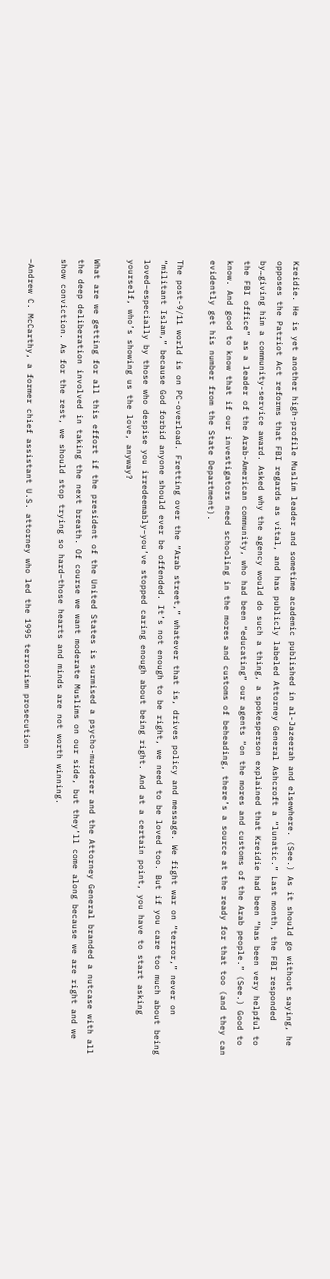Kreidie. He is yet another high-profile Muslim leader and sometime academic published in al-Jazeerah and elsewhere. (See.) As it should go without saying, he opposes the Patriot Act reforms that FBI regards as vital, and has publicly labeled Attorney General Ashcroft a “lunatic.” Last month, the FBI responded by…giving him a community-service award. Asked why the agency would do such a thing, a spokesperson explained that Kreidie had been “has been very helpful to the FBI office” as a leader of the Arab-American community, who had been “educating” our agents “on the mores and customs of the Arab people.” (See.) Good to know. And good to know that if our investigators need schooling in the mores and customs of beheading, there’s a source at the ready for that too (and they can evidently get his number from the State Department).

The post-9/11 world is on PC-overload. Fretting over the “Arab street,” whatever that is, drives policy and message. We fight war on “terror,” never on “militant Islam,” because God forbid anyone should ever be offended. It’s not enough to be right, we need to be loved too. But if you care too much about being loved–especially by those who despise you irredeemably–you’ve stopped caring enough about being right. And at a certain point, you have to start asking yourself, who’s showing us the love, anyway?

What are we getting for all this effort if the president of the United States is surmised a psycho-murderer and the Attorney General branded a nutcase with all the deep deliberation involved in taking the next breath. Of course we want moderate Muslims on our side, but they’ll come along because we are right and we show conviction. As for the rest, we should stop trying so hard–those hearts and minds are not worth winning.

–Andrew C. McCarthy, a former chief assistant U.S. attorney who led the 1995 terrorism prosecution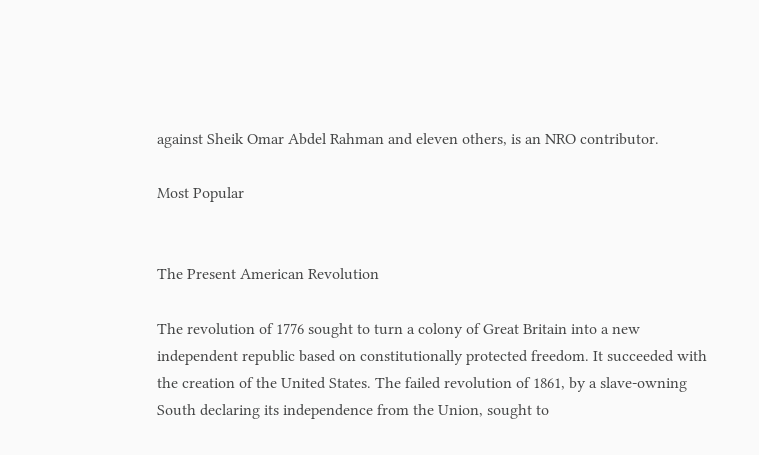against Sheik Omar Abdel Rahman and eleven others, is an NRO contributor.

Most Popular


The Present American Revolution

The revolution of 1776 sought to turn a colony of Great Britain into a new independent republic based on constitutionally protected freedom. It succeeded with the creation of the United States. The failed revolution of 1861, by a slave-owning South declaring its independence from the Union, sought to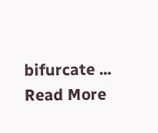bifurcate ... Read More